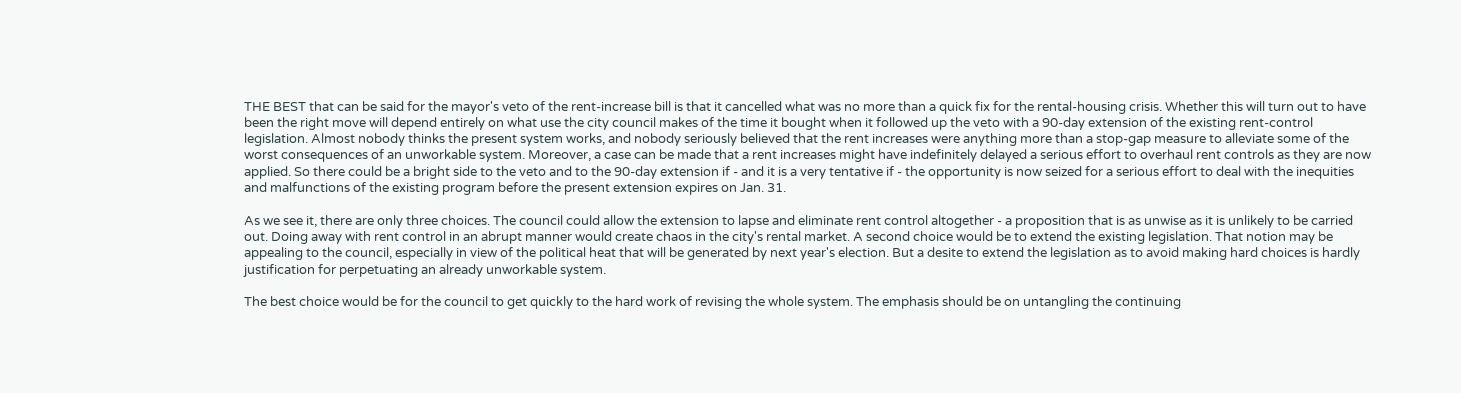THE BEST that can be said for the mayor's veto of the rent-increase bill is that it cancelled what was no more than a quick fix for the rental-housing crisis. Whether this will turn out to have been the right move will depend entirely on what use the city council makes of the time it bought when it followed up the veto with a 90-day extension of the existing rent-control legislation. Almost nobody thinks the present system works, and nobody seriously believed that the rent increases were anything more than a stop-gap measure to alleviate some of the worst consequences of an unworkable system. Moreover, a case can be made that a rent increases might have indefinitely delayed a serious effort to overhaul rent controls as they are now applied. So there could be a bright side to the veto and to the 90-day extension if - and it is a very tentative if - the opportunity is now seized for a serious effort to deal with the inequities and malfunctions of the existing program before the present extension expires on Jan. 31.

As we see it, there are only three choices. The council could allow the extension to lapse and eliminate rent control altogether - a proposition that is as unwise as it is unlikely to be carried out. Doing away with rent control in an abrupt manner would create chaos in the city's rental market. A second choice would be to extend the existing legislation. That notion may be appealing to the council, especially in view of the political heat that will be generated by next year's election. But a desite to extend the legislation as to avoid making hard choices is hardly justification for perpetuating an already unworkable system.

The best choice would be for the council to get quickly to the hard work of revising the whole system. The emphasis should be on untangling the continuing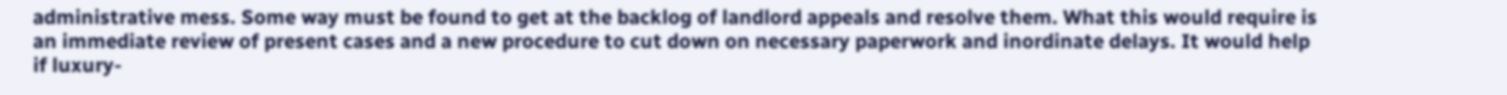administrative mess. Some way must be found to get at the backlog of landlord appeals and resolve them. What this would require is an immediate review of present cases and a new procedure to cut down on necessary paperwork and inordinate delays. It would help if luxury-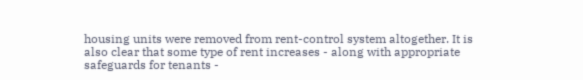housing units were removed from rent-control system altogether. It is also clear that some type of rent increases - along with appropriate safeguards for tenants -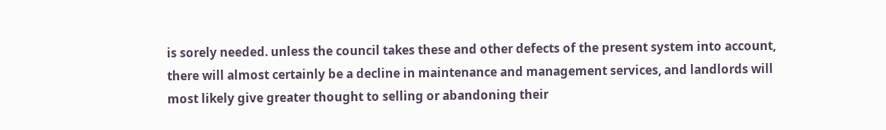is sorely needed. unless the council takes these and other defects of the present system into account, there will almost certainly be a decline in maintenance and management services, and landlords will most likely give greater thought to selling or abandoning their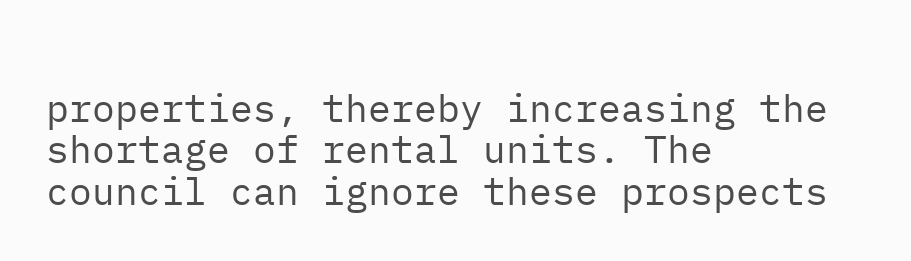properties, thereby increasing the shortage of rental units. The council can ignore these prospects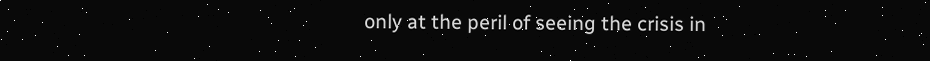only at the peril of seeing the crisis in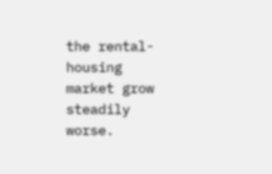the rental-housing market grow steadily worse.